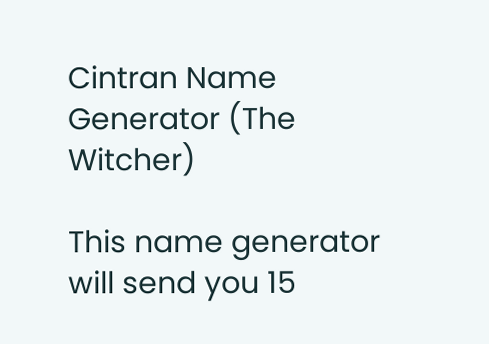Cintran Name Generator (The Witcher)

This name generator will send you 15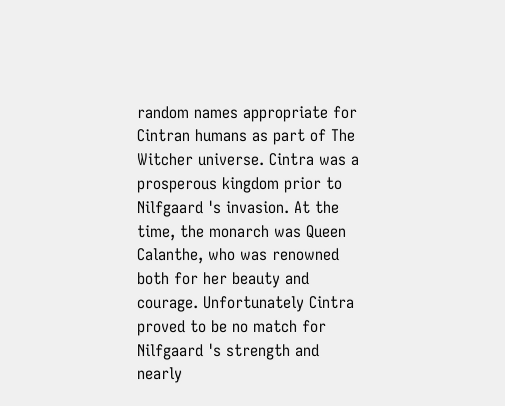random names appropriate for Cintran humans as part of The Witcher universe. Cintra was a prosperous kingdom prior to Nilfgaard 's invasion. At the time, the monarch was Queen Calanthe, who was renowned both for her beauty and courage. Unfortunately Cintra proved to be no match for Nilfgaard 's strength and nearly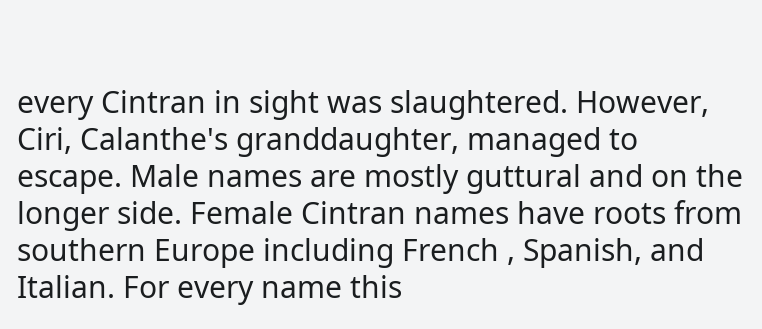every Cintran in sight was slaughtered. However, Ciri, Calanthe's granddaughter, managed to escape. Male names are mostly guttural and on the longer side. Female Cintran names have roots from southern Europe including French , Spanish, and Italian. For every name this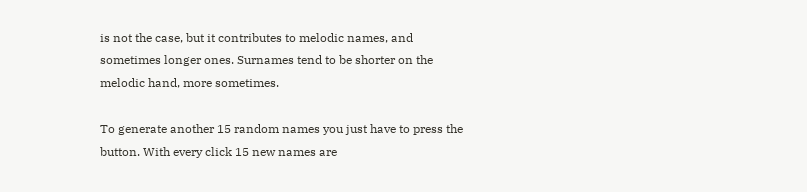is not the case, but it contributes to melodic names, and sometimes longer ones. Surnames tend to be shorter on the melodic hand, more sometimes.

To generate another 15 random names you just have to press the button. With every click 15 new names are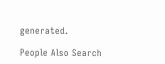generated.

People Also Search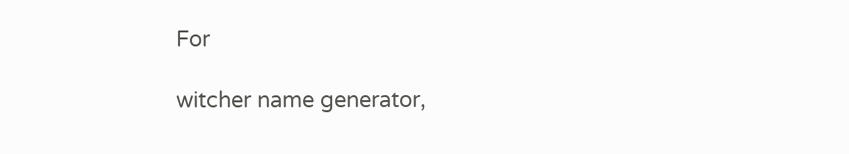For

witcher name generator,